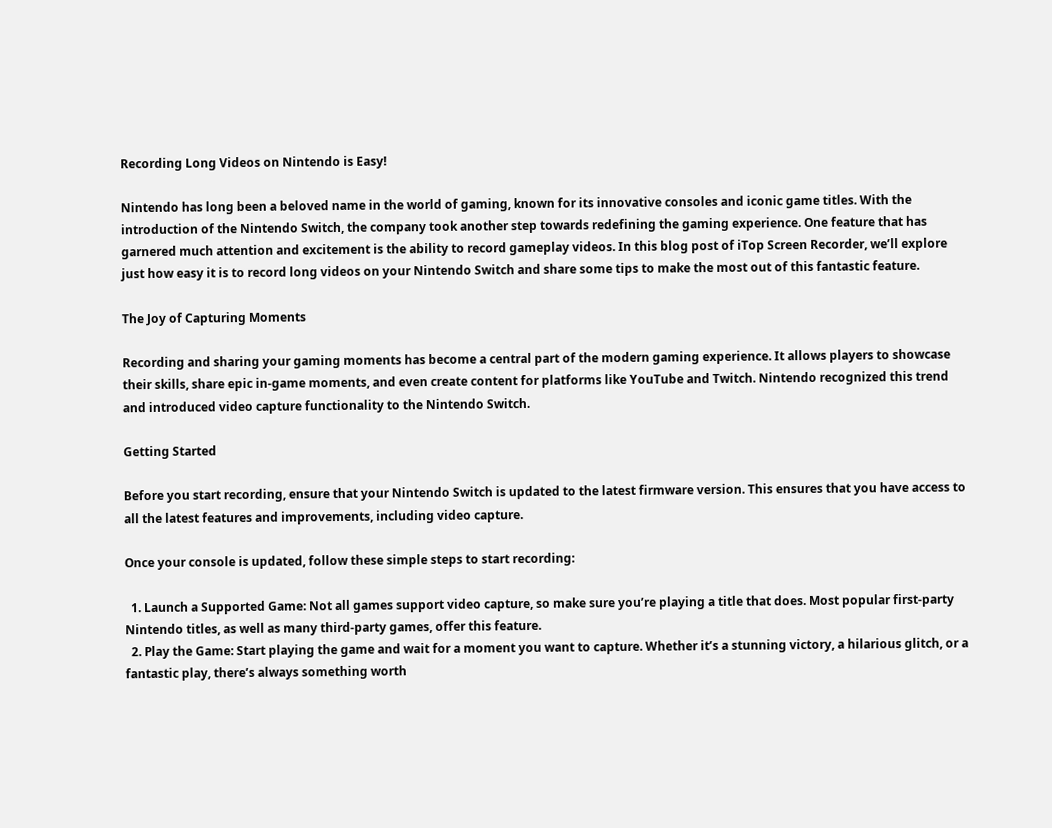Recording Long Videos on Nintendo is Easy!

Nintendo has long been a beloved name in the world of gaming, known for its innovative consoles and iconic game titles. With the introduction of the Nintendo Switch, the company took another step towards redefining the gaming experience. One feature that has garnered much attention and excitement is the ability to record gameplay videos. In this blog post of iTop Screen Recorder, we’ll explore just how easy it is to record long videos on your Nintendo Switch and share some tips to make the most out of this fantastic feature.

The Joy of Capturing Moments

Recording and sharing your gaming moments has become a central part of the modern gaming experience. It allows players to showcase their skills, share epic in-game moments, and even create content for platforms like YouTube and Twitch. Nintendo recognized this trend and introduced video capture functionality to the Nintendo Switch.

Getting Started

Before you start recording, ensure that your Nintendo Switch is updated to the latest firmware version. This ensures that you have access to all the latest features and improvements, including video capture.

Once your console is updated, follow these simple steps to start recording:

  1. Launch a Supported Game: Not all games support video capture, so make sure you’re playing a title that does. Most popular first-party Nintendo titles, as well as many third-party games, offer this feature.
  2. Play the Game: Start playing the game and wait for a moment you want to capture. Whether it’s a stunning victory, a hilarious glitch, or a fantastic play, there’s always something worth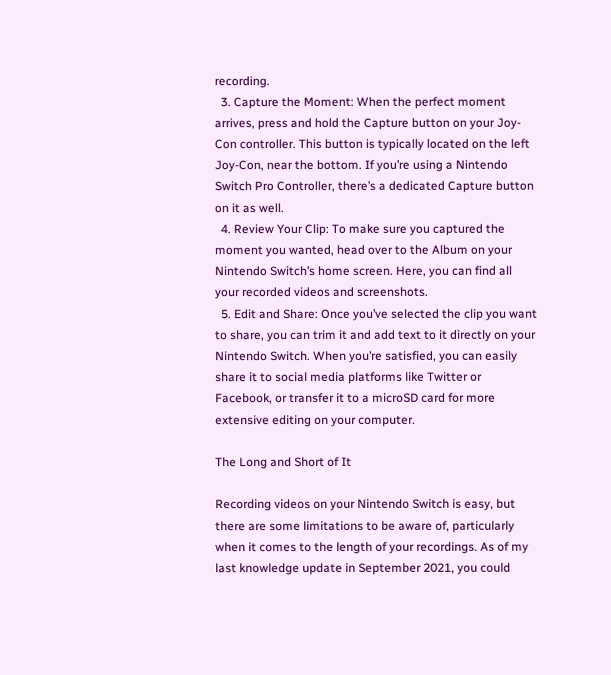recording.
  3. Capture the Moment: When the perfect moment arrives, press and hold the Capture button on your Joy-Con controller. This button is typically located on the left Joy-Con, near the bottom. If you’re using a Nintendo Switch Pro Controller, there’s a dedicated Capture button on it as well.
  4. Review Your Clip: To make sure you captured the moment you wanted, head over to the Album on your Nintendo Switch’s home screen. Here, you can find all your recorded videos and screenshots.
  5. Edit and Share: Once you’ve selected the clip you want to share, you can trim it and add text to it directly on your Nintendo Switch. When you’re satisfied, you can easily share it to social media platforms like Twitter or Facebook, or transfer it to a microSD card for more extensive editing on your computer.

The Long and Short of It

Recording videos on your Nintendo Switch is easy, but there are some limitations to be aware of, particularly when it comes to the length of your recordings. As of my last knowledge update in September 2021, you could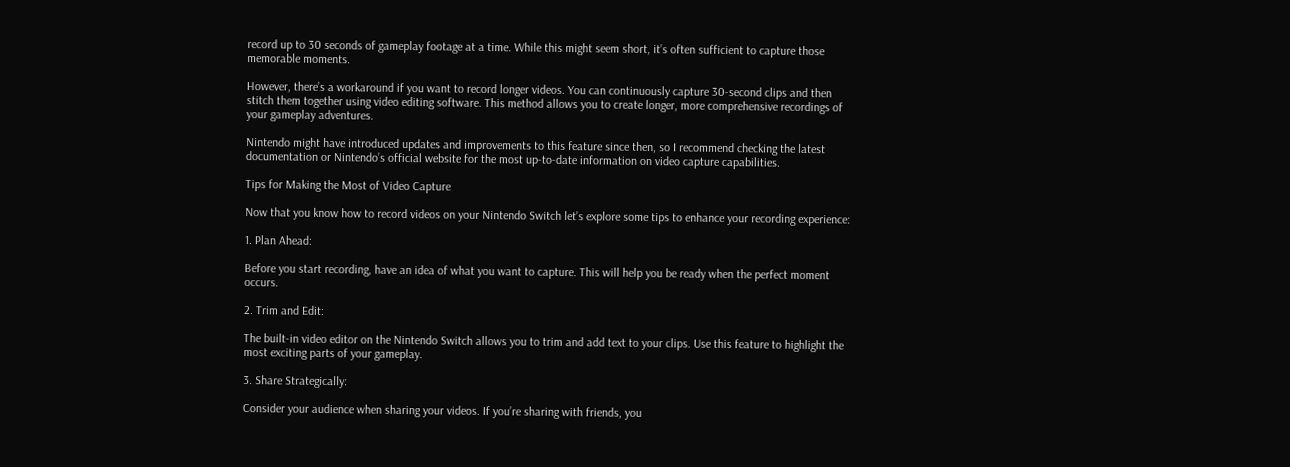record up to 30 seconds of gameplay footage at a time. While this might seem short, it’s often sufficient to capture those memorable moments.

However, there’s a workaround if you want to record longer videos. You can continuously capture 30-second clips and then stitch them together using video editing software. This method allows you to create longer, more comprehensive recordings of your gameplay adventures.

Nintendo might have introduced updates and improvements to this feature since then, so I recommend checking the latest documentation or Nintendo’s official website for the most up-to-date information on video capture capabilities.

Tips for Making the Most of Video Capture

Now that you know how to record videos on your Nintendo Switch let’s explore some tips to enhance your recording experience:

1. Plan Ahead:

Before you start recording, have an idea of what you want to capture. This will help you be ready when the perfect moment occurs.

2. Trim and Edit:

The built-in video editor on the Nintendo Switch allows you to trim and add text to your clips. Use this feature to highlight the most exciting parts of your gameplay.

3. Share Strategically:

Consider your audience when sharing your videos. If you’re sharing with friends, you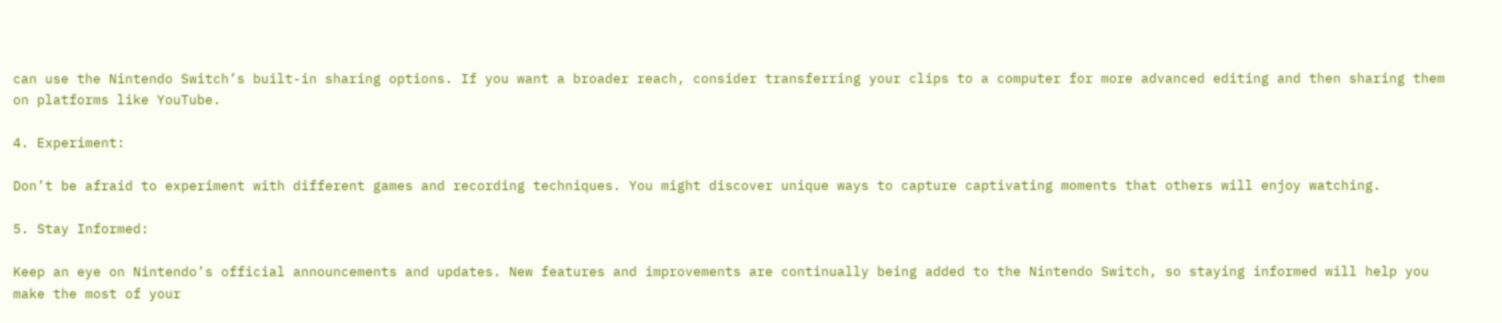can use the Nintendo Switch’s built-in sharing options. If you want a broader reach, consider transferring your clips to a computer for more advanced editing and then sharing them on platforms like YouTube.

4. Experiment:

Don’t be afraid to experiment with different games and recording techniques. You might discover unique ways to capture captivating moments that others will enjoy watching.

5. Stay Informed:

Keep an eye on Nintendo’s official announcements and updates. New features and improvements are continually being added to the Nintendo Switch, so staying informed will help you make the most of your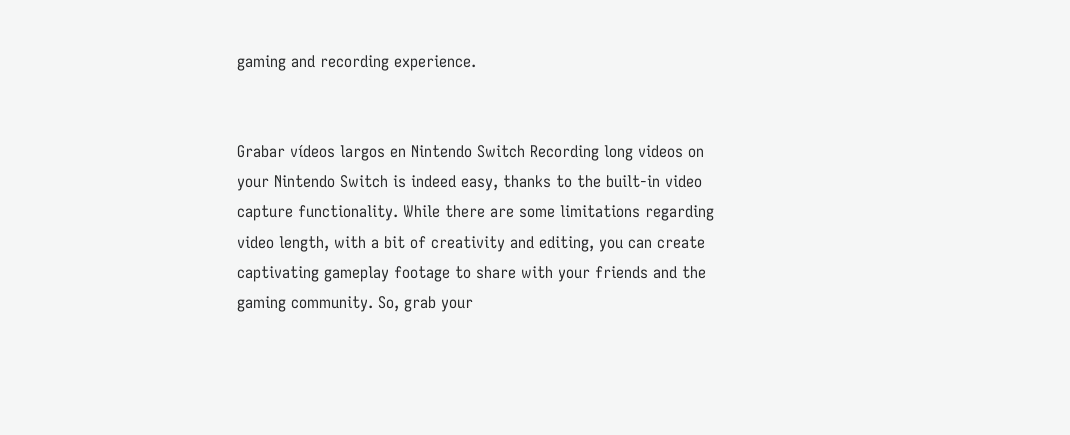gaming and recording experience.


Grabar vídeos largos en Nintendo Switch Recording long videos on your Nintendo Switch is indeed easy, thanks to the built-in video capture functionality. While there are some limitations regarding video length, with a bit of creativity and editing, you can create captivating gameplay footage to share with your friends and the gaming community. So, grab your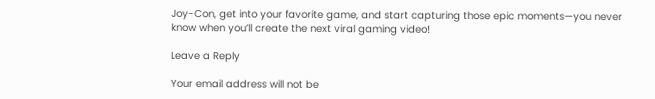Joy-Con, get into your favorite game, and start capturing those epic moments—you never know when you’ll create the next viral gaming video!

Leave a Reply

Your email address will not be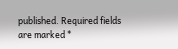published. Required fields are marked *